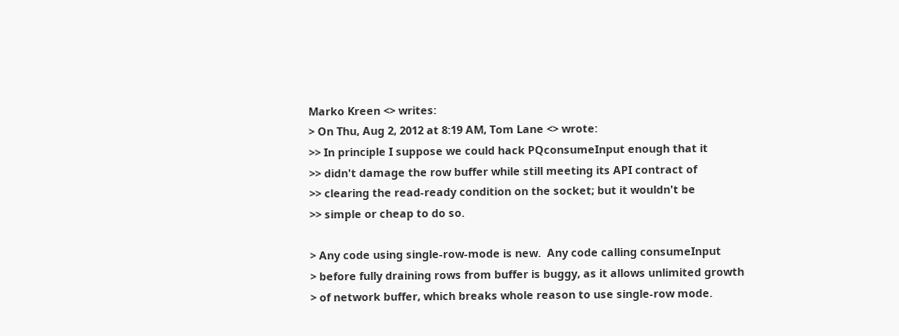Marko Kreen <> writes:
> On Thu, Aug 2, 2012 at 8:19 AM, Tom Lane <> wrote:
>> In principle I suppose we could hack PQconsumeInput enough that it
>> didn't damage the row buffer while still meeting its API contract of
>> clearing the read-ready condition on the socket; but it wouldn't be
>> simple or cheap to do so.

> Any code using single-row-mode is new.  Any code calling consumeInput
> before fully draining rows from buffer is buggy, as it allows unlimited growth
> of network buffer, which breaks whole reason to use single-row mode.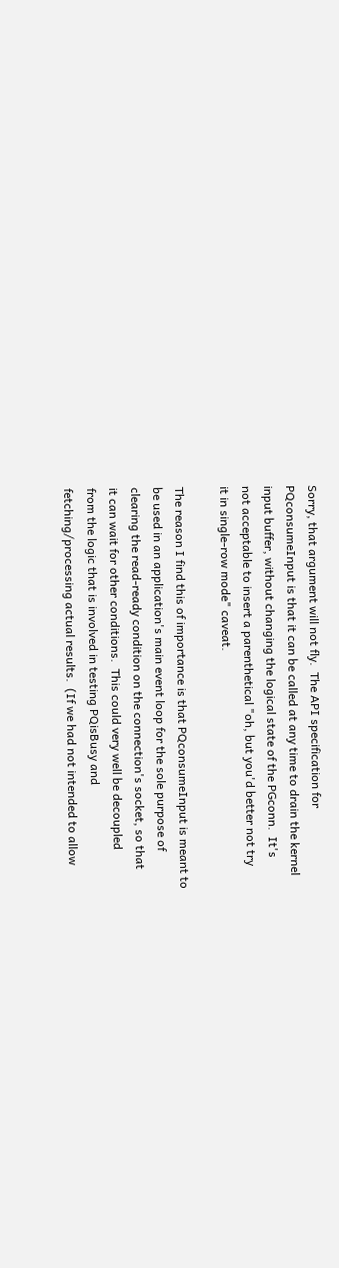Sorry, that argument will not fly.  The API specification for
PQconsumeInput is that it can be called at any time to drain the kernel
input buffer, without changing the logical state of the PGconn.  It's
not acceptable to insert a parenthetical "oh, but you'd better not try
it in single-row mode" caveat.

The reason I find this of importance is that PQconsumeInput is meant to
be used in an application's main event loop for the sole purpose of
clearing the read-ready condition on the connection's socket, so that
it can wait for other conditions.  This could very well be decoupled
from the logic that is involved in testing PQisBusy and
fetching/processing actual results.  (If we had not intended to allow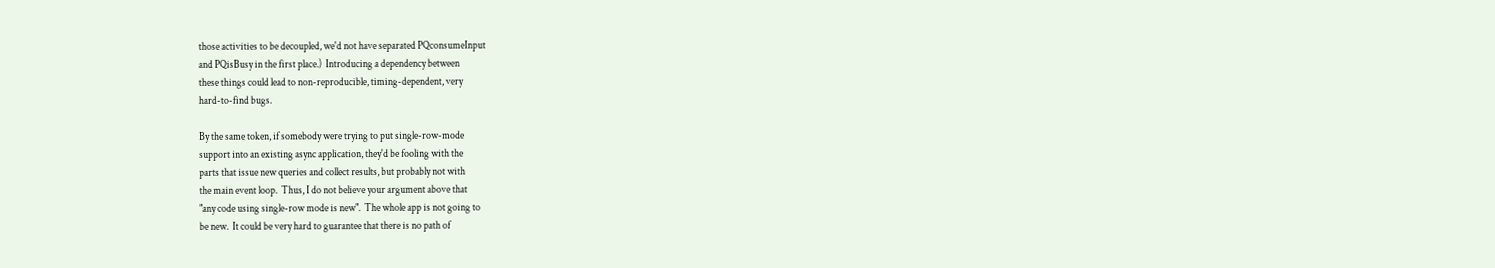those activities to be decoupled, we'd not have separated PQconsumeInput
and PQisBusy in the first place.)  Introducing a dependency between
these things could lead to non-reproducible, timing-dependent, very
hard-to-find bugs.

By the same token, if somebody were trying to put single-row-mode
support into an existing async application, they'd be fooling with the
parts that issue new queries and collect results, but probably not with
the main event loop.  Thus, I do not believe your argument above that
"any code using single-row mode is new".  The whole app is not going to
be new.  It could be very hard to guarantee that there is no path of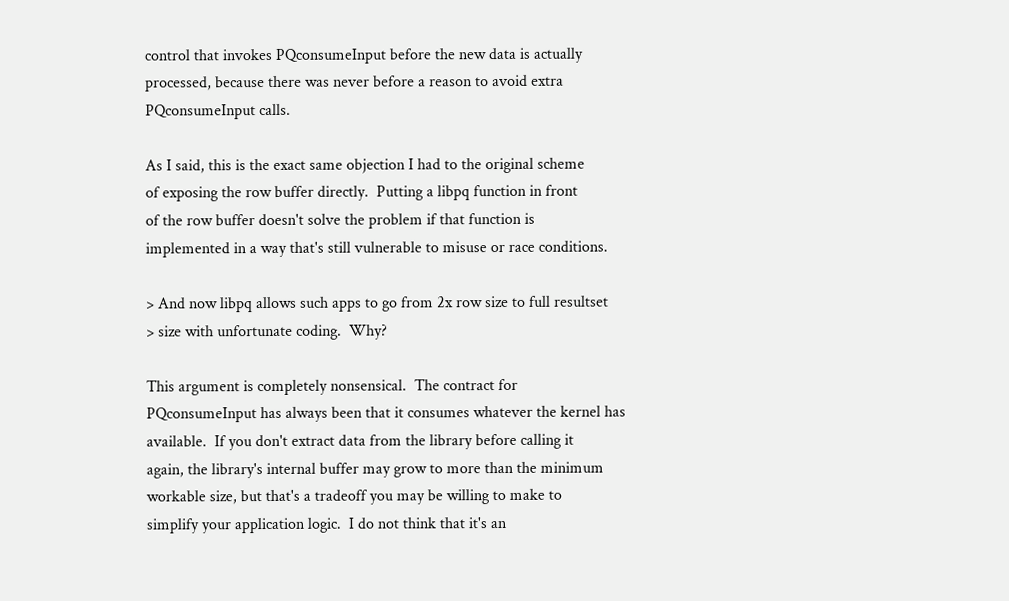control that invokes PQconsumeInput before the new data is actually
processed, because there was never before a reason to avoid extra
PQconsumeInput calls.

As I said, this is the exact same objection I had to the original scheme
of exposing the row buffer directly.  Putting a libpq function in front
of the row buffer doesn't solve the problem if that function is
implemented in a way that's still vulnerable to misuse or race conditions.

> And now libpq allows such apps to go from 2x row size to full resultset
> size with unfortunate coding.  Why?

This argument is completely nonsensical.  The contract for
PQconsumeInput has always been that it consumes whatever the kernel has
available.  If you don't extract data from the library before calling it
again, the library's internal buffer may grow to more than the minimum
workable size, but that's a tradeoff you may be willing to make to
simplify your application logic.  I do not think that it's an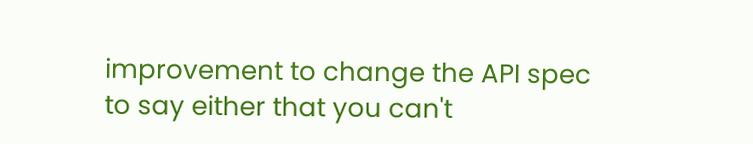improvement to change the API spec to say either that you can't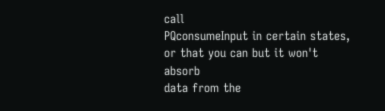call
PQconsumeInput in certain states, or that you can but it won't absorb
data from the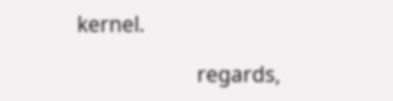kernel.

                        regards,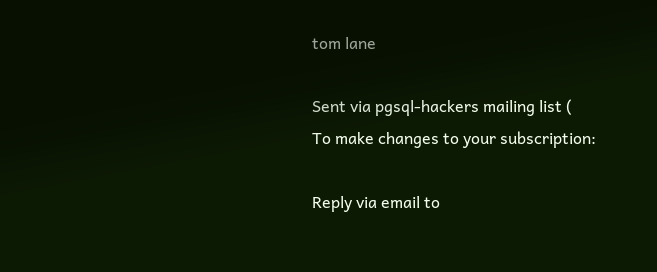tom lane

Sent via pgsql-hackers mailing list (
To make changes to your subscription:

Reply via email to